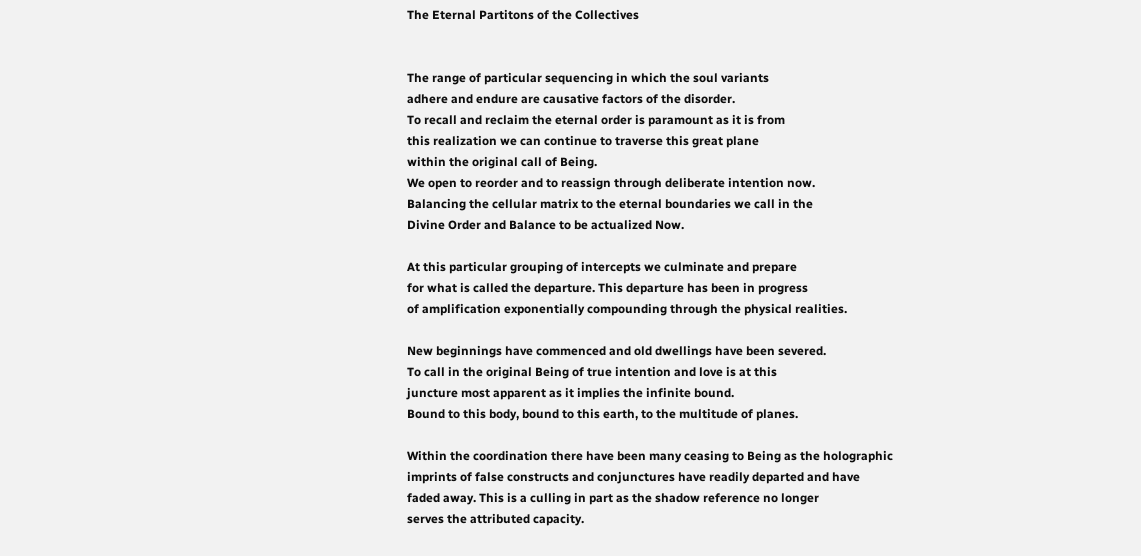The Eternal Partitons of the Collectives


The range of particular sequencing in which the soul variants
adhere and endure are causative factors of the disorder.
To recall and reclaim the eternal order is paramount as it is from
this realization we can continue to traverse this great plane
within the original call of Being.
We open to reorder and to reassign through deliberate intention now.
Balancing the cellular matrix to the eternal boundaries we call in the
Divine Order and Balance to be actualized Now.

At this particular grouping of intercepts we culminate and prepare
for what is called the departure. This departure has been in progress
of amplification exponentially compounding through the physical realities.

New beginnings have commenced and old dwellings have been severed.
To call in the original Being of true intention and love is at this
juncture most apparent as it implies the infinite bound.
Bound to this body, bound to this earth, to the multitude of planes.

Within the coordination there have been many ceasing to Being as the holographic
imprints of false constructs and conjunctures have readily departed and have
faded away. This is a culling in part as the shadow reference no longer
serves the attributed capacity.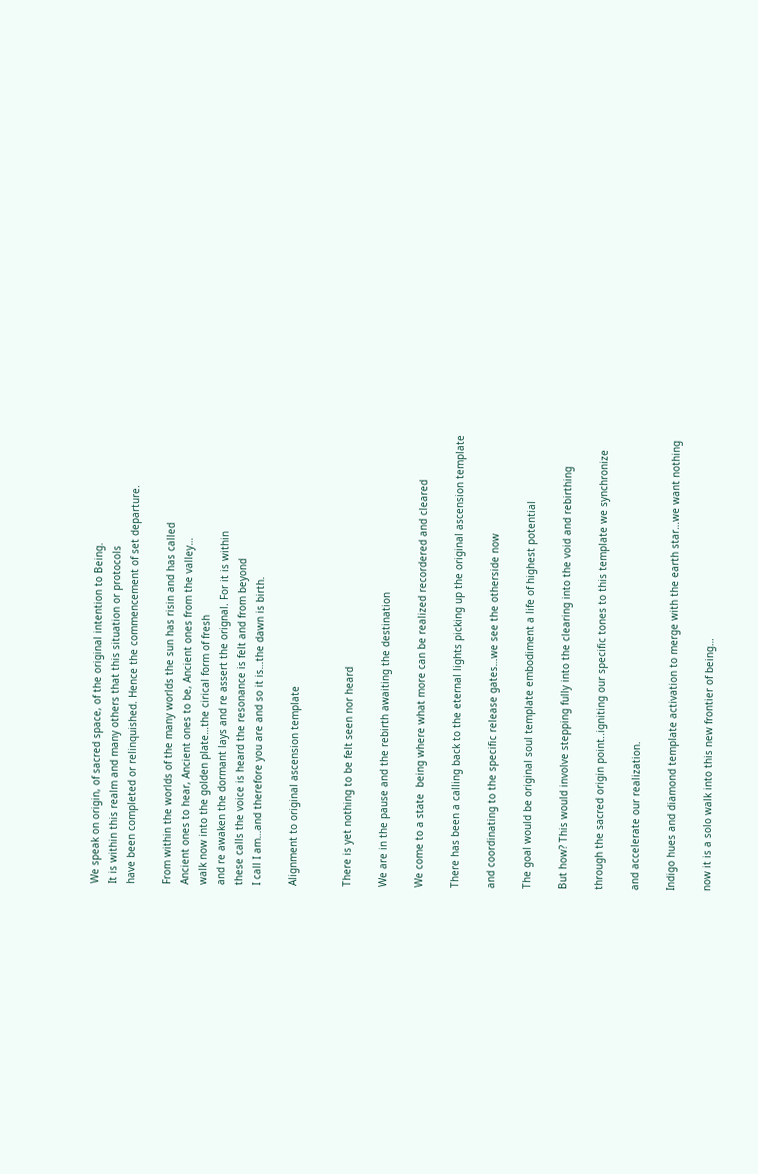We speak on origin, of sacred space, of the original intention to Being.
It is within this realm and many others that this situation or protocols
have been completed or relinquished. Hence the commencement of set departure.

From within the worlds of the many worlds the sun has risin and has called
Ancient ones to hear, Ancient ones to be, Ancient ones from the valley…
walk now into the golden plate…the cirical form of fresh
and re awaken the dormant lays and re assert the orignal. For it is within
these calls the voice is heard the resonance is felt and from beyond
I call I am…and therefore you are and so it is…the dawn is birth.

Alignment to original ascension template


There is yet nothing to be felt seen nor heard

We are in the pause and the rebirth awaiting the destination

We come to a state  being where what more can be realized recordered and cleared

There has been a calling back to the eternal lights picking up the original ascension template

and coordinating to the specific release gates…we see the otherside now

The goal would be original soul template embodiment a life of highest potential

But how? This would involve stepping fully into the clearing into the void and rebirthing

through the sacred origin point..igniting our specific tones to this template we synchronize

and accelerate our realization.

Indigo hues and diamond template activation to merge with the earth star…we want nothing

now it is a solo walk into this new frontier of being…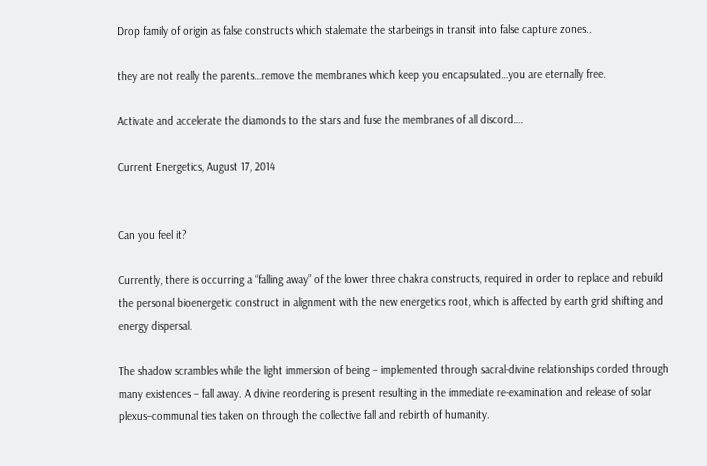Drop family of origin as false constructs which stalemate the starbeings in transit into false capture zones..

they are not really the parents…remove the membranes which keep you encapsulated…you are eternally free.

Activate and accelerate the diamonds to the stars and fuse the membranes of all discord….

Current Energetics, August 17, 2014


Can you feel it?

Currently, there is occurring a “falling away” of the lower three chakra constructs, required in order to replace and rebuild the personal bioenergetic construct in alignment with the new energetics root, which is affected by earth grid shifting and energy dispersal.

The shadow scrambles while the light immersion of being – implemented through sacral-divine relationships corded through many existences – fall away. A divine reordering is present resulting in the immediate re-examination and release of solar plexus–communal ties taken on through the collective fall and rebirth of humanity.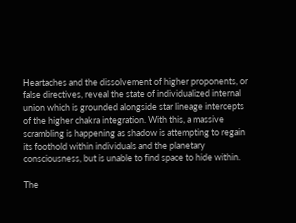Heartaches and the dissolvement of higher proponents, or false directives, reveal the state of individualized internal union which is grounded alongside star lineage intercepts of the higher chakra integration. With this, a massive scrambling is happening as shadow is attempting to regain its foothold within individuals and the planetary consciousness, but is unable to find space to hide within.

The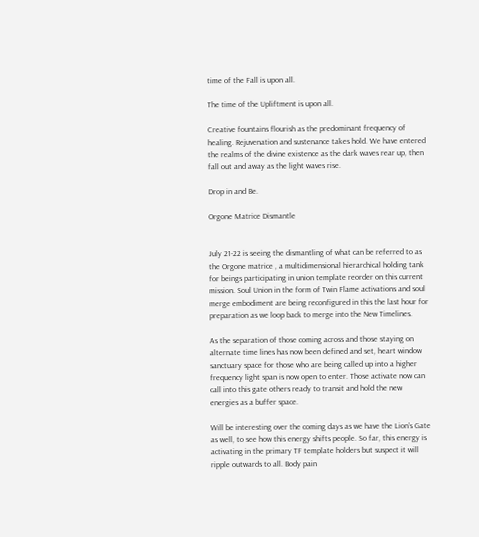time of the Fall is upon all.

The time of the Upliftment is upon all.

Creative fountains flourish as the predominant frequency of healing. Rejuvenation and sustenance takes hold. We have entered the realms of the divine existence as the dark waves rear up, then fall out and away as the light waves rise.

Drop in and Be.

Orgone Matrice Dismantle


July 21-22 is seeing the dismantling of what can be referred to as the Orgone matrice , a multidimensional hierarchical holding tank for beings participating in union template reorder on this current mission. Soul Union in the form of Twin Flame activations and soul merge embodiment are being reconfigured in this the last hour for preparation as we loop back to merge into the New Timelines.

As the separation of those coming across and those staying on alternate time lines has now been defined and set, heart window sanctuary space for those who are being called up into a higher frequency light span is now open to enter. Those activate now can call into this gate others ready to transit and hold the new energies as a buffer space.

Will be interesting over the coming days as we have the Lion’s Gate as well, to see how this energy shifts people. So far, this energy is activating in the primary TF template holders but suspect it will ripple outwards to all. Body pain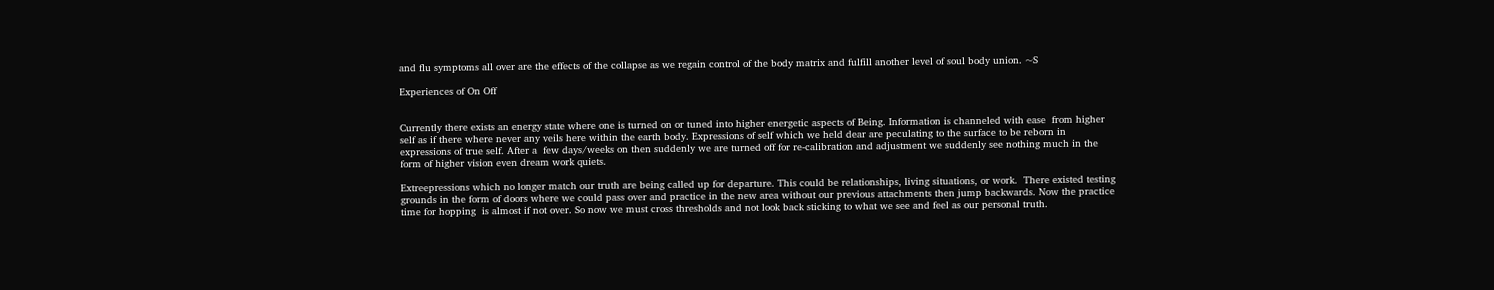and flu symptoms all over are the effects of the collapse as we regain control of the body matrix and fulfill another level of soul body union. ~S

Experiences of On Off


Currently there exists an energy state where one is turned on or tuned into higher energetic aspects of Being. Information is channeled with ease  from higher self as if there where never any veils here within the earth body. Expressions of self which we held dear are peculating to the surface to be reborn in expressions of true self. After a  few days/weeks on then suddenly we are turned off for re-calibration and adjustment we suddenly see nothing much in the form of higher vision even dream work quiets.

Extreepressions which no longer match our truth are being called up for departure. This could be relationships, living situations, or work.  There existed testing grounds in the form of doors where we could pass over and practice in the new area without our previous attachments then jump backwards. Now the practice time for hopping  is almost if not over. So now we must cross thresholds and not look back sticking to what we see and feel as our personal truth.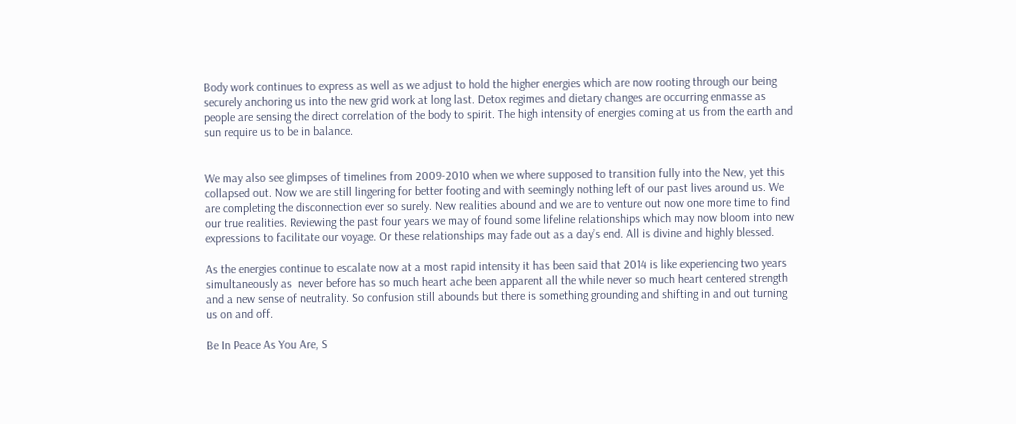Body work continues to express as well as we adjust to hold the higher energies which are now rooting through our being securely anchoring us into the new grid work at long last. Detox regimes and dietary changes are occurring enmasse as people are sensing the direct correlation of the body to spirit. The high intensity of energies coming at us from the earth and sun require us to be in balance.


We may also see glimpses of timelines from 2009-2010 when we where supposed to transition fully into the New, yet this collapsed out. Now we are still lingering for better footing and with seemingly nothing left of our past lives around us. We are completing the disconnection ever so surely. New realities abound and we are to venture out now one more time to find our true realities. Reviewing the past four years we may of found some lifeline relationships which may now bloom into new expressions to facilitate our voyage. Or these relationships may fade out as a day’s end. All is divine and highly blessed.

As the energies continue to escalate now at a most rapid intensity it has been said that 2014 is like experiencing two years simultaneously as  never before has so much heart ache been apparent all the while never so much heart centered strength and a new sense of neutrality. So confusion still abounds but there is something grounding and shifting in and out turning us on and off.

Be In Peace As You Are, S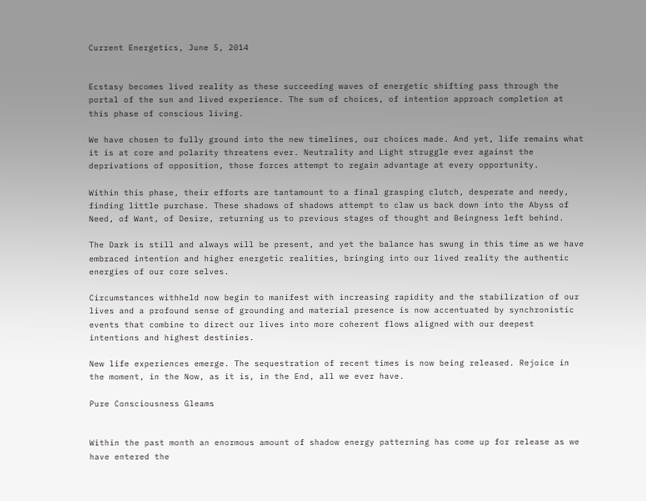Current Energetics, June 5, 2014


Ecstasy becomes lived reality as these succeeding waves of energetic shifting pass through the portal of the sun and lived experience. The sum of choices, of intention approach completion at this phase of conscious living.

We have chosen to fully ground into the new timelines, our choices made. And yet, life remains what it is at core and polarity threatens ever. Neutrality and Light struggle ever against the deprivations of opposition, those forces attempt to regain advantage at every opportunity.

Within this phase, their efforts are tantamount to a final grasping clutch, desperate and needy, finding little purchase. These shadows of shadows attempt to claw us back down into the Abyss of Need, of Want, of Desire, returning us to previous stages of thought and Beingness left behind.

The Dark is still and always will be present, and yet the balance has swung in this time as we have embraced intention and higher energetic realities, bringing into our lived reality the authentic energies of our core selves.

Circumstances withheld now begin to manifest with increasing rapidity and the stabilization of our lives and a profound sense of grounding and material presence is now accentuated by synchronistic events that combine to direct our lives into more coherent flows aligned with our deepest intentions and highest destinies.

New life experiences emerge. The sequestration of recent times is now being released. Rejoice in the moment, in the Now, as it is, in the End, all we ever have.

Pure Consciousness Gleams


Within the past month an enormous amount of shadow energy patterning has come up for release as we have entered the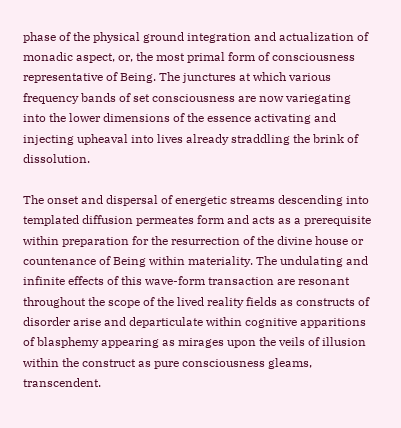phase of the physical ground integration and actualization of monadic aspect, or, the most primal form of consciousness representative of Being. The junctures at which various frequency bands of set consciousness are now variegating into the lower dimensions of the essence activating and injecting upheaval into lives already straddling the brink of dissolution.

The onset and dispersal of energetic streams descending into templated diffusion permeates form and acts as a prerequisite within preparation for the resurrection of the divine house or countenance of Being within materiality. The undulating and infinite effects of this wave-form transaction are resonant throughout the scope of the lived reality fields as constructs of disorder arise and departiculate within cognitive apparitions of blasphemy appearing as mirages upon the veils of illusion within the construct as pure consciousness gleams, transcendent.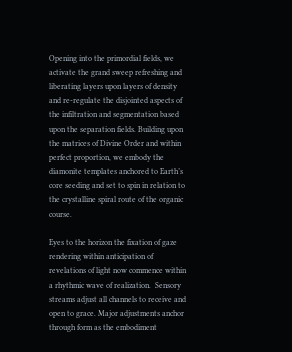Opening into the primordial fields, we activate the grand sweep refreshing and liberating layers upon layers of density and re-regulate the disjointed aspects of the infiltration and segmentation based upon the separation fields. Building upon the matrices of Divine Order and within perfect proportion, we embody the diamonite templates anchored to Earth’s core seeding and set to spin in relation to the crystalline spiral route of the organic course.

Eyes to the horizon the fixation of gaze rendering within anticipation of  revelations of light now commence within a rhythmic wave of realization.  Sensory streams adjust all channels to receive and open to grace. Major adjustments anchor through form as the embodiment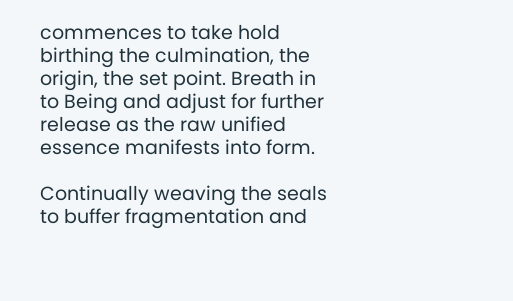commences to take hold birthing the culmination, the origin, the set point. Breath in to Being and adjust for further release as the raw unified essence manifests into form.

Continually weaving the seals to buffer fragmentation and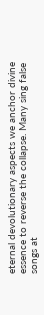eternal devolutionary aspects we anchor divine essence to reverse the collapse. Many sing false songs at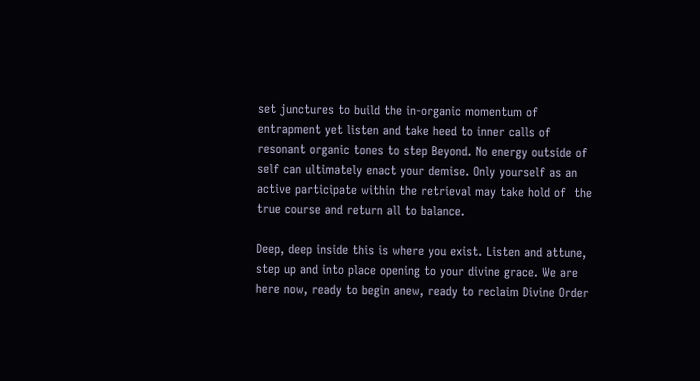set junctures to build the in-organic momentum of entrapment yet listen and take heed to inner calls of resonant organic tones to step Beyond. No energy outside of self can ultimately enact your demise. Only yourself as an active participate within the retrieval may take hold of  the true course and return all to balance.

Deep, deep inside this is where you exist. Listen and attune, step up and into place opening to your divine grace. We are here now, ready to begin anew, ready to reclaim Divine Order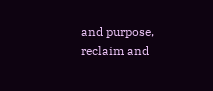and purpose, reclaim and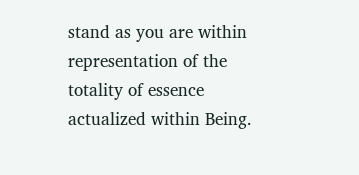stand as you are within representation of the totality of essence actualized within Being.